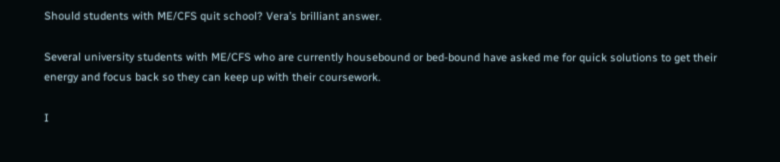Should students with ME/CFS quit school? Vera’s brilliant answer.

Several university students with ME/CFS who are currently housebound or bed-bound have asked me for quick solutions to get their energy and focus back so they can keep up with their coursework.

I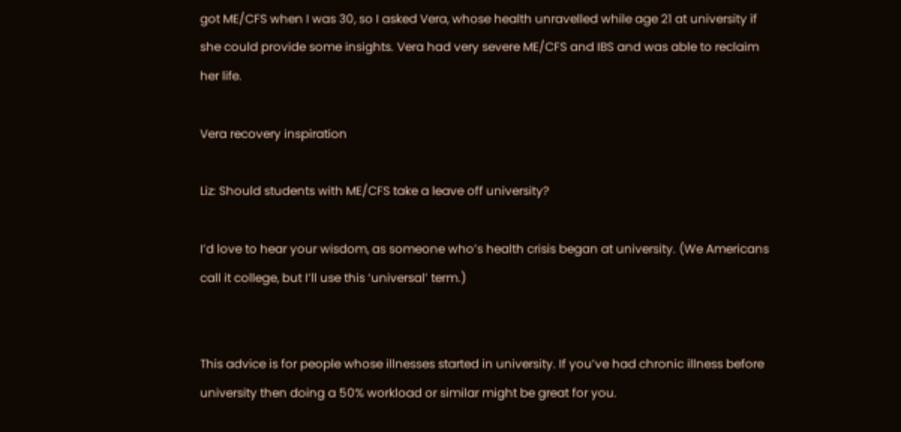got ME/CFS when I was 30, so I asked Vera, whose health unravelled while age 21 at university if she could provide some insights. Vera had very severe ME/CFS and IBS and was able to reclaim her life.

Vera recovery inspiration

Liz: Should students with ME/CFS take a leave off university?

I’d love to hear your wisdom, as someone who’s health crisis began at university. (We Americans call it college, but I’ll use this ‘universal’ term.)


This advice is for people whose illnesses started in university. If you’ve had chronic illness before university then doing a 50% workload or similar might be great for you.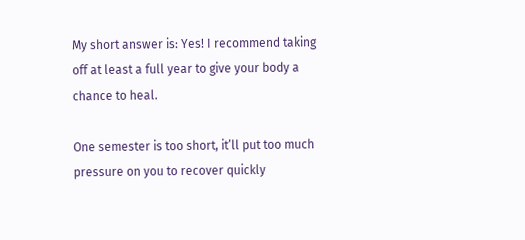My short answer is: Yes! I recommend taking off at least a full year to give your body a chance to heal.

One semester is too short, it’ll put too much pressure on you to recover quickly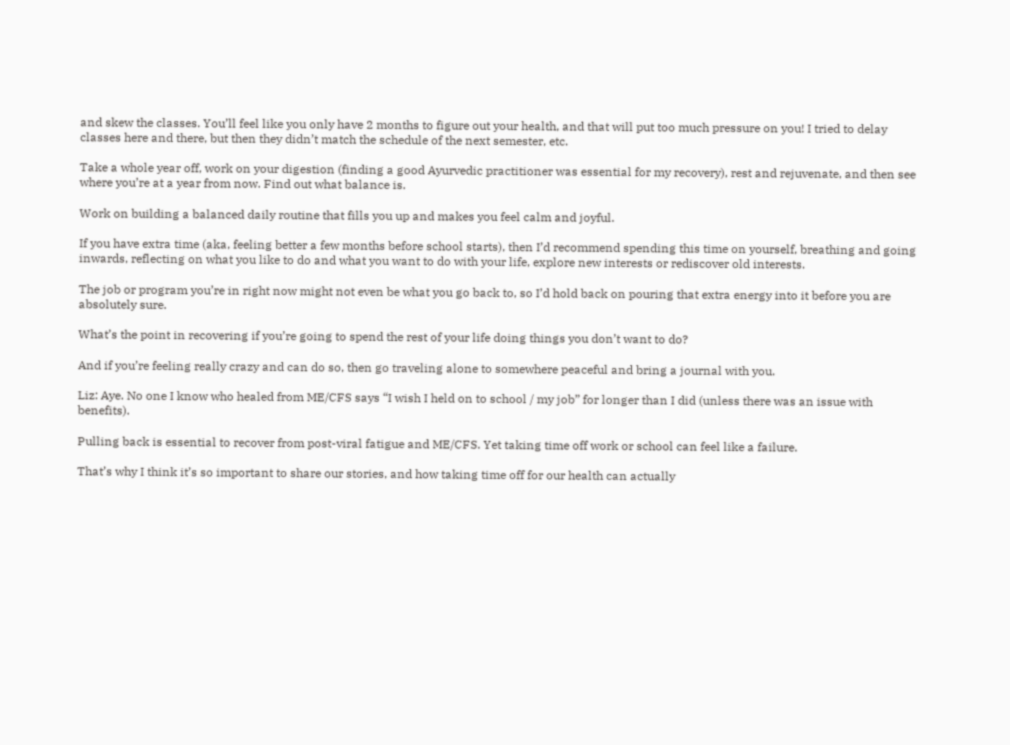and skew the classes. You’ll feel like you only have 2 months to figure out your health, and that will put too much pressure on you! I tried to delay classes here and there, but then they didn’t match the schedule of the next semester, etc.

Take a whole year off, work on your digestion (finding a good Ayurvedic practitioner was essential for my recovery), rest and rejuvenate, and then see where you’re at a year from now. Find out what balance is.

Work on building a balanced daily routine that fills you up and makes you feel calm and joyful.

If you have extra time (aka, feeling better a few months before school starts), then I’d recommend spending this time on yourself, breathing and going inwards, reflecting on what you like to do and what you want to do with your life, explore new interests or rediscover old interests.

The job or program you’re in right now might not even be what you go back to, so I’d hold back on pouring that extra energy into it before you are absolutely sure.

What’s the point in recovering if you’re going to spend the rest of your life doing things you don’t want to do?

And if you’re feeling really crazy and can do so, then go traveling alone to somewhere peaceful and bring a journal with you.

Liz: Aye. No one I know who healed from ME/CFS says “I wish I held on to school / my job” for longer than I did (unless there was an issue with benefits).

Pulling back is essential to recover from post-viral fatigue and ME/CFS. Yet taking time off work or school can feel like a failure.

That’s why I think it’s so important to share our stories, and how taking time off for our health can actually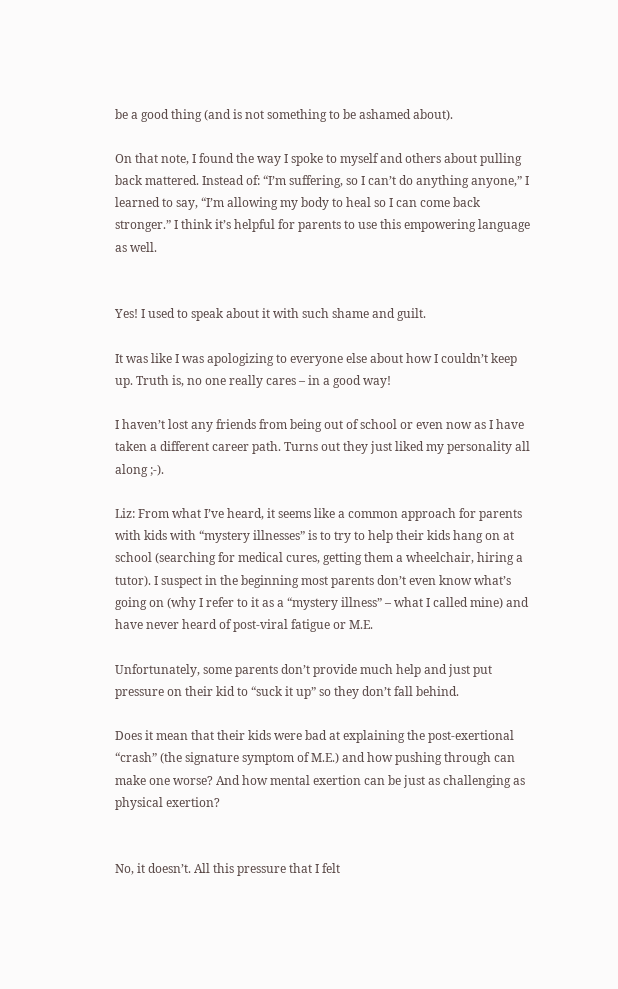be a good thing (and is not something to be ashamed about).

On that note, I found the way I spoke to myself and others about pulling back mattered. Instead of: “I’m suffering, so I can’t do anything anyone,” I learned to say, “I’m allowing my body to heal so I can come back stronger.” I think it’s helpful for parents to use this empowering language as well.


Yes! I used to speak about it with such shame and guilt.

It was like I was apologizing to everyone else about how I couldn’t keep up. Truth is, no one really cares – in a good way!

I haven’t lost any friends from being out of school or even now as I have taken a different career path. Turns out they just liked my personality all along ;-).

Liz: From what I’ve heard, it seems like a common approach for parents with kids with “mystery illnesses” is to try to help their kids hang on at school (searching for medical cures, getting them a wheelchair, hiring a tutor). I suspect in the beginning most parents don’t even know what’s going on (why I refer to it as a “mystery illness” – what I called mine) and have never heard of post-viral fatigue or M.E.

Unfortunately, some parents don’t provide much help and just put pressure on their kid to “suck it up” so they don’t fall behind.

Does it mean that their kids were bad at explaining the post-exertional “crash” (the signature symptom of M.E.) and how pushing through can make one worse? And how mental exertion can be just as challenging as physical exertion?


No, it doesn’t. All this pressure that I felt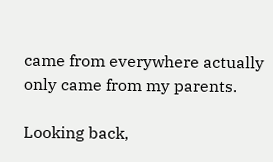came from everywhere actually only came from my parents.

Looking back,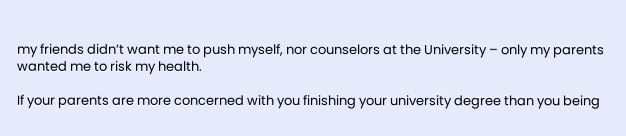my friends didn’t want me to push myself, nor counselors at the University – only my parents wanted me to risk my health.

If your parents are more concerned with you finishing your university degree than you being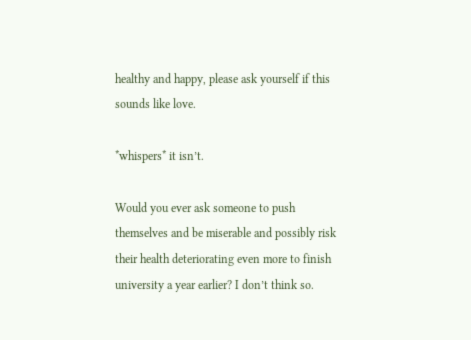healthy and happy, please ask yourself if this sounds like love.

*whispers* it isn’t.

Would you ever ask someone to push themselves and be miserable and possibly risk their health deteriorating even more to finish university a year earlier? I don’t think so.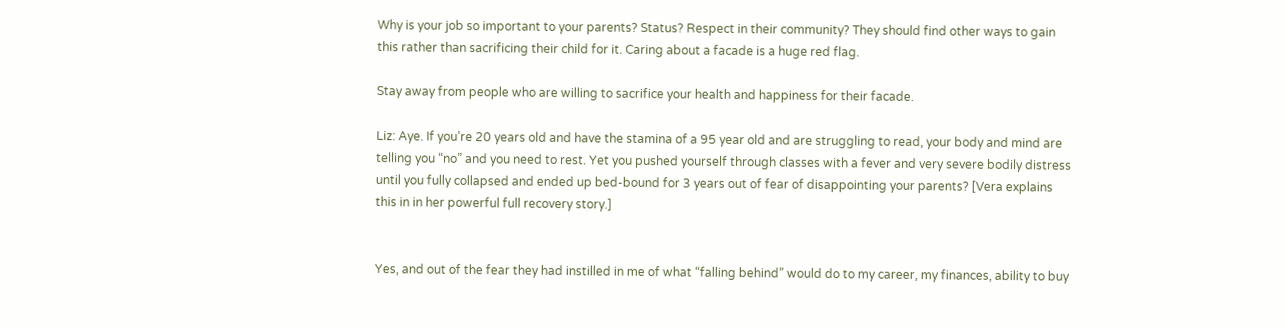Why is your job so important to your parents? Status? Respect in their community? They should find other ways to gain this rather than sacrificing their child for it. Caring about a facade is a huge red flag.

Stay away from people who are willing to sacrifice your health and happiness for their facade.

Liz: Aye. If you’re 20 years old and have the stamina of a 95 year old and are struggling to read, your body and mind are telling you “no” and you need to rest. Yet you pushed yourself through classes with a fever and very severe bodily distress until you fully collapsed and ended up bed-bound for 3 years out of fear of disappointing your parents? [Vera explains this in in her powerful full recovery story.]


Yes, and out of the fear they had instilled in me of what “falling behind” would do to my career, my finances, ability to buy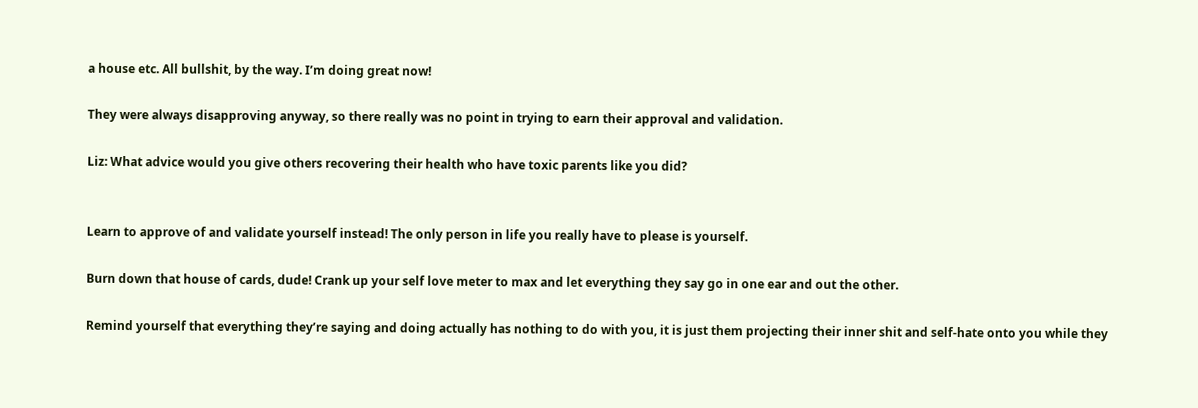a house etc. All bullshit, by the way. I’m doing great now!

They were always disapproving anyway, so there really was no point in trying to earn their approval and validation.

Liz: What advice would you give others recovering their health who have toxic parents like you did?


Learn to approve of and validate yourself instead! The only person in life you really have to please is yourself.

Burn down that house of cards, dude! Crank up your self love meter to max and let everything they say go in one ear and out the other.

Remind yourself that everything they’re saying and doing actually has nothing to do with you, it is just them projecting their inner shit and self-hate onto you while they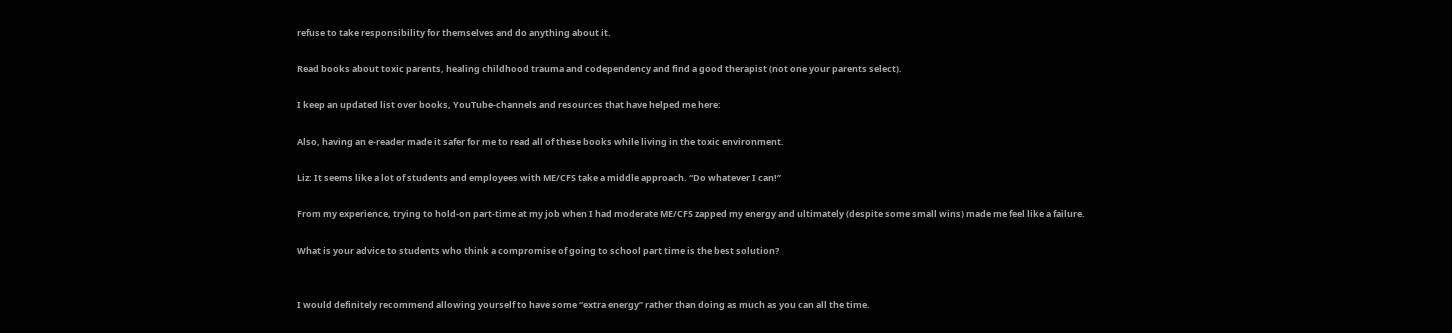refuse to take responsibility for themselves and do anything about it.

Read books about toxic parents, healing childhood trauma and codependency and find a good therapist (not one your parents select).

I keep an updated list over books, YouTube-channels and resources that have helped me here:

Also, having an e-reader made it safer for me to read all of these books while living in the toxic environment.

Liz: It seems like a lot of students and employees with ME/CFS take a middle approach. “Do whatever I can!”

From my experience, trying to hold-on part-time at my job when I had moderate ME/CFS zapped my energy and ultimately (despite some small wins) made me feel like a failure.

What is your advice to students who think a compromise of going to school part time is the best solution?


I would definitely recommend allowing yourself to have some “extra energy” rather than doing as much as you can all the time.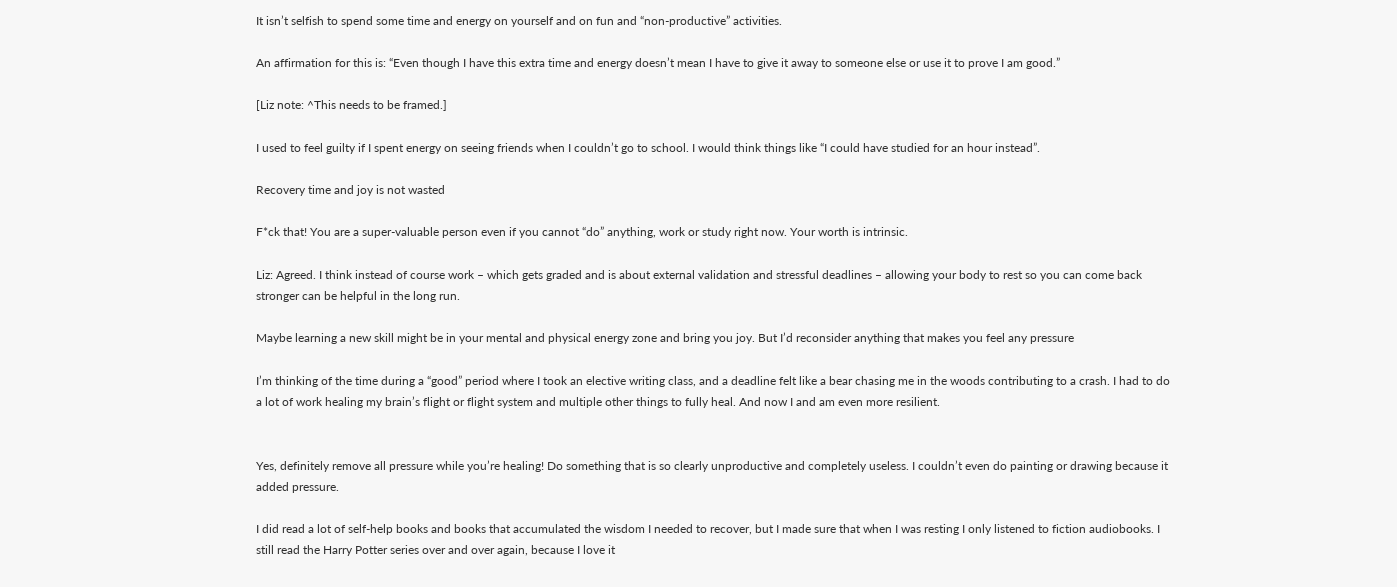It isn’t selfish to spend some time and energy on yourself and on fun and “non-productive” activities.

An affirmation for this is: “Even though I have this extra time and energy doesn’t mean I have to give it away to someone else or use it to prove I am good.”

[Liz note: ^This needs to be framed.]

I used to feel guilty if I spent energy on seeing friends when I couldn’t go to school. I would think things like “I could have studied for an hour instead”.

Recovery time and joy is not wasted

F*ck that! You are a super-valuable person even if you cannot “do” anything, work or study right now. Your worth is intrinsic.

Liz: Agreed. I think instead of course work – which gets graded and is about external validation and stressful deadlines – allowing your body to rest so you can come back stronger can be helpful in the long run.

Maybe learning a new skill might be in your mental and physical energy zone and bring you joy. But I’d reconsider anything that makes you feel any pressure

I’m thinking of the time during a “good” period where I took an elective writing class, and a deadline felt like a bear chasing me in the woods contributing to a crash. I had to do a lot of work healing my brain’s flight or flight system and multiple other things to fully heal. And now I and am even more resilient.


Yes, definitely remove all pressure while you’re healing! Do something that is so clearly unproductive and completely useless. I couldn’t even do painting or drawing because it added pressure.

I did read a lot of self-help books and books that accumulated the wisdom I needed to recover, but I made sure that when I was resting I only listened to fiction audiobooks. I still read the Harry Potter series over and over again, because I love it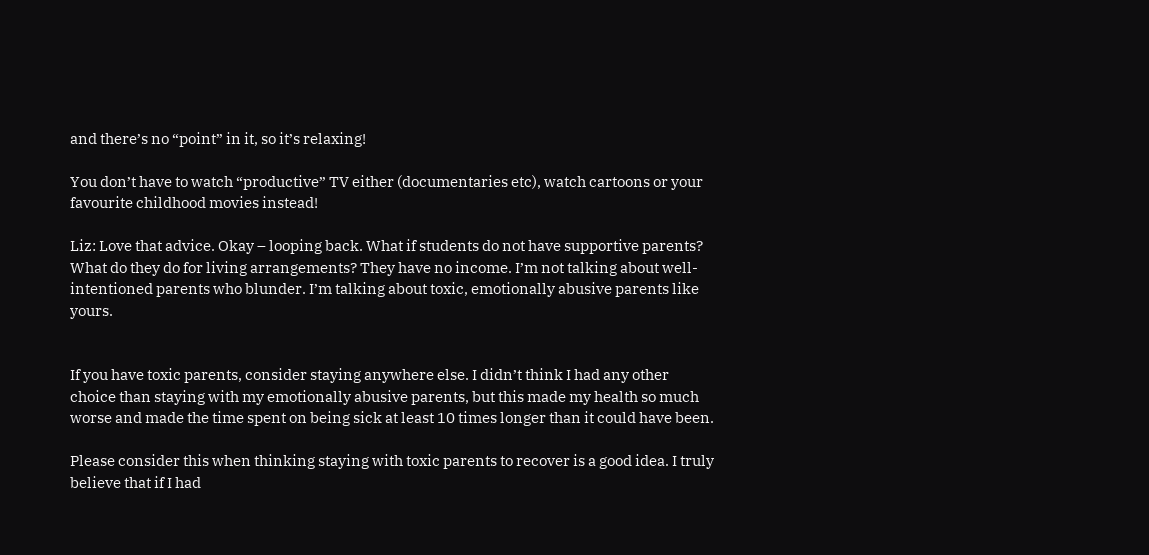and there’s no “point” in it, so it’s relaxing!

You don’t have to watch “productive” TV either (documentaries etc), watch cartoons or your favourite childhood movies instead!

Liz: Love that advice. Okay – looping back. What if students do not have supportive parents? What do they do for living arrangements? They have no income. I’m not talking about well-intentioned parents who blunder. I’m talking about toxic, emotionally abusive parents like yours.


If you have toxic parents, consider staying anywhere else. I didn’t think I had any other choice than staying with my emotionally abusive parents, but this made my health so much worse and made the time spent on being sick at least 10 times longer than it could have been.

Please consider this when thinking staying with toxic parents to recover is a good idea. I truly believe that if I had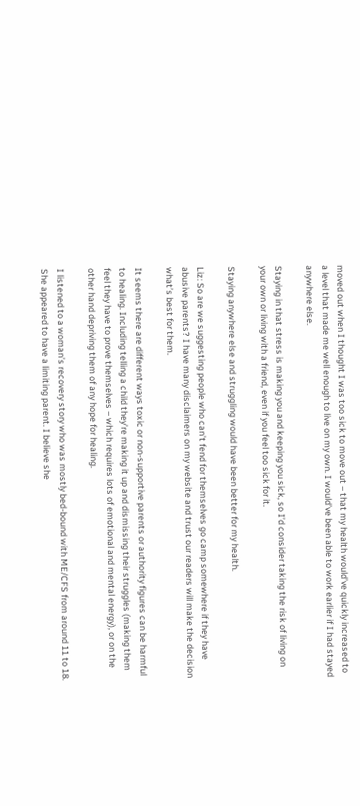moved out when I thought I was too sick to move out – that my health would’ve quickly increased to a level that made me well enough to live on my own. I would’ve been able to work earlier if I had stayed anywhere else.

Staying in that stress is making you and keeping you sick, so I’d consider taking the risk of living on your own or living with a friend, even if you feel too sick for it.

Staying anywhere else and struggling would have been better for my health.

Liz: So are we suggesting people who can’t fend for themselves go camp somewhere if they have abusive parents? I have many disclaimers on my website and trust our readers will make the decision what’s best for them.

It seems there are different ways toxic or non-supportive parents or authority figures can be harmful to healing. Including telling a child they’re making it up and dismissing their struggles (making them feel they have to prove themselves – which requires lots of emotional and mental energy), or on the other hand depriving them of any hope for healing.

I listened to a woman’s recovery story who was mostly bed-bound with ME/CFS from around 11 to 18. She appeared to have a limiting parent. I believe she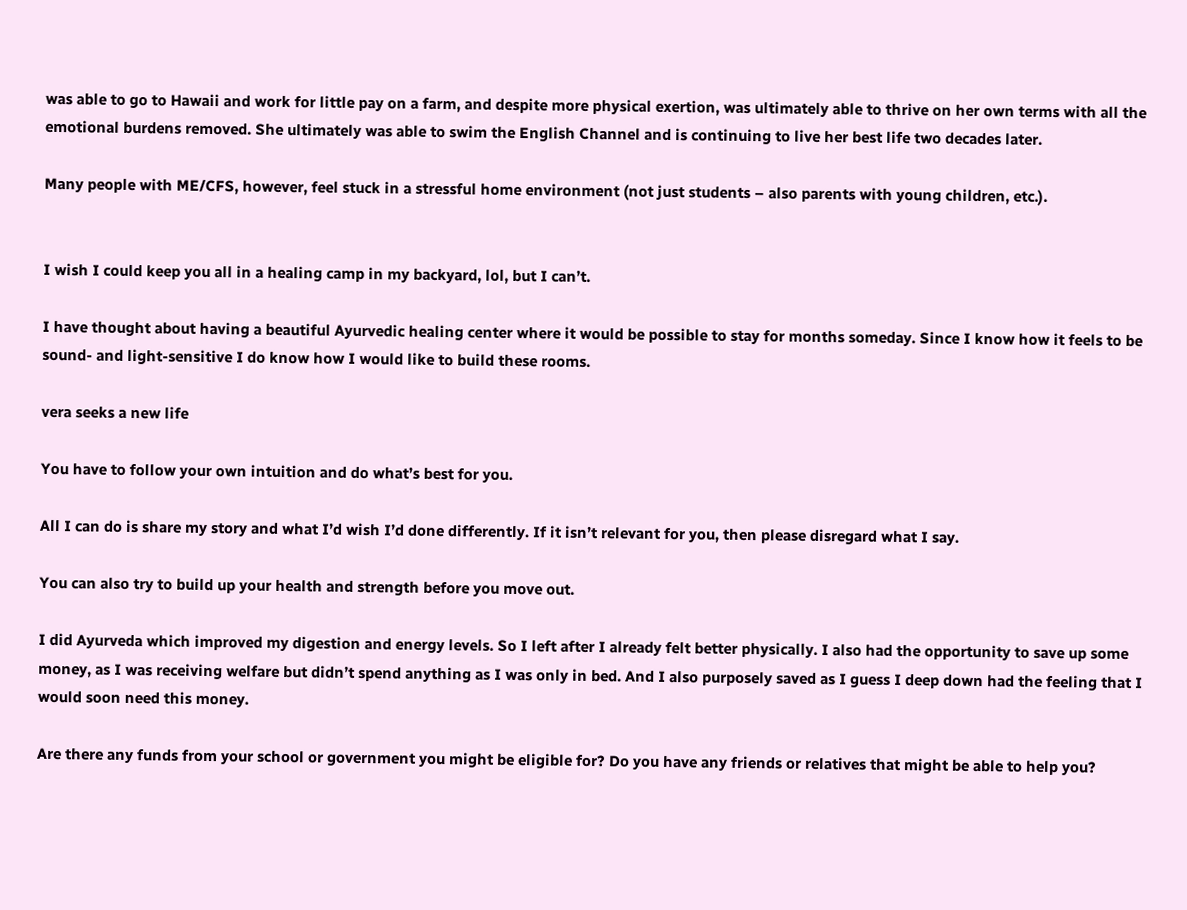was able to go to Hawaii and work for little pay on a farm, and despite more physical exertion, was ultimately able to thrive on her own terms with all the emotional burdens removed. She ultimately was able to swim the English Channel and is continuing to live her best life two decades later.

Many people with ME/CFS, however, feel stuck in a stressful home environment (not just students – also parents with young children, etc.).


I wish I could keep you all in a healing camp in my backyard, lol, but I can’t.

I have thought about having a beautiful Ayurvedic healing center where it would be possible to stay for months someday. Since I know how it feels to be sound- and light-sensitive I do know how I would like to build these rooms.

vera seeks a new life

You have to follow your own intuition and do what’s best for you.

All I can do is share my story and what I’d wish I’d done differently. If it isn’t relevant for you, then please disregard what I say.

You can also try to build up your health and strength before you move out.

I did Ayurveda which improved my digestion and energy levels. So I left after I already felt better physically. I also had the opportunity to save up some money, as I was receiving welfare but didn’t spend anything as I was only in bed. And I also purposely saved as I guess I deep down had the feeling that I would soon need this money.

Are there any funds from your school or government you might be eligible for? Do you have any friends or relatives that might be able to help you?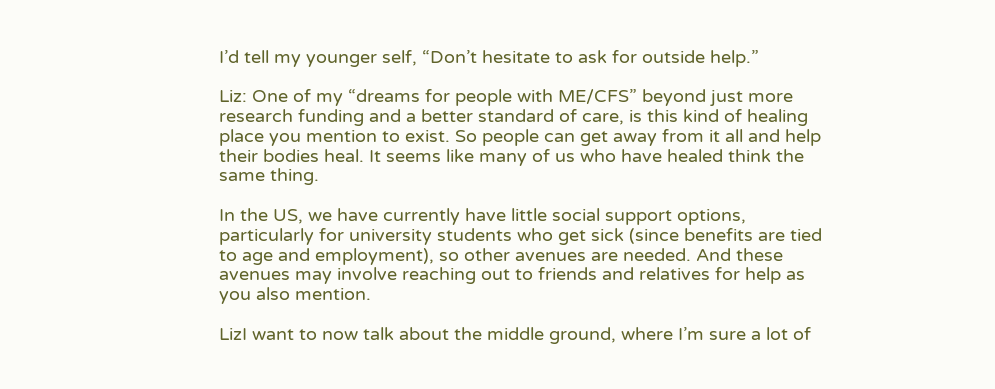I’d tell my younger self, “Don’t hesitate to ask for outside help.”

Liz: One of my “dreams for people with ME/CFS” beyond just more research funding and a better standard of care, is this kind of healing place you mention to exist. So people can get away from it all and help their bodies heal. It seems like many of us who have healed think the same thing.

In the US, we have currently have little social support options, particularly for university students who get sick (since benefits are tied to age and employment), so other avenues are needed. And these avenues may involve reaching out to friends and relatives for help as you also mention.

LizI want to now talk about the middle ground, where I’m sure a lot of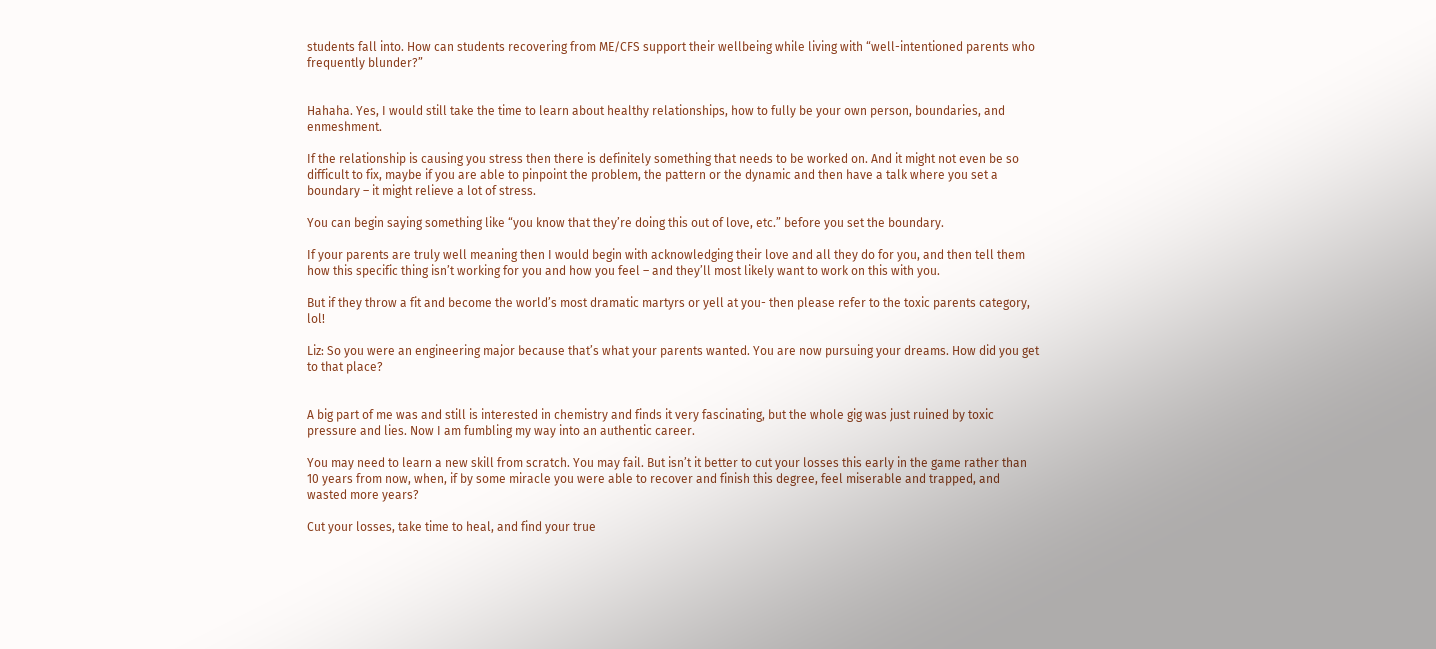students fall into. How can students recovering from ME/CFS support their wellbeing while living with “well-intentioned parents who frequently blunder?”


Hahaha. Yes, I would still take the time to learn about healthy relationships, how to fully be your own person, boundaries, and enmeshment.

If the relationship is causing you stress then there is definitely something that needs to be worked on. And it might not even be so difficult to fix, maybe if you are able to pinpoint the problem, the pattern or the dynamic and then have a talk where you set a boundary – it might relieve a lot of stress.

You can begin saying something like “you know that they’re doing this out of love, etc.” before you set the boundary.

If your parents are truly well meaning then I would begin with acknowledging their love and all they do for you, and then tell them how this specific thing isn’t working for you and how you feel – and they’ll most likely want to work on this with you.

But if they throw a fit and become the world’s most dramatic martyrs or yell at you- then please refer to the toxic parents category, lol!

Liz: So you were an engineering major because that’s what your parents wanted. You are now pursuing your dreams. How did you get to that place?


A big part of me was and still is interested in chemistry and finds it very fascinating, but the whole gig was just ruined by toxic pressure and lies. Now I am fumbling my way into an authentic career.

You may need to learn a new skill from scratch. You may fail. But isn’t it better to cut your losses this early in the game rather than 10 years from now, when, if by some miracle you were able to recover and finish this degree, feel miserable and trapped, and wasted more years?

Cut your losses, take time to heal, and find your true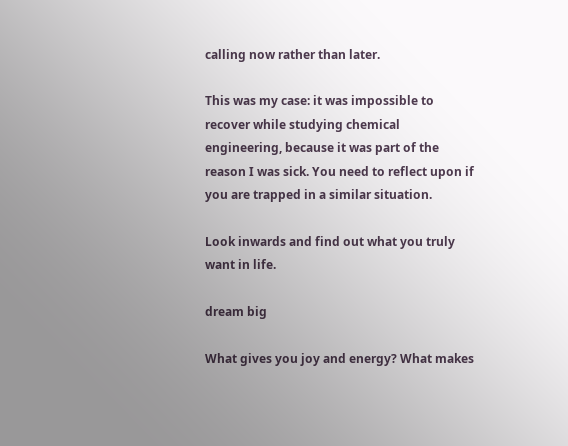calling now rather than later.

This was my case: it was impossible to recover while studying chemical engineering, because it was part of the reason I was sick. You need to reflect upon if you are trapped in a similar situation.

Look inwards and find out what you truly want in life.

dream big

What gives you joy and energy? What makes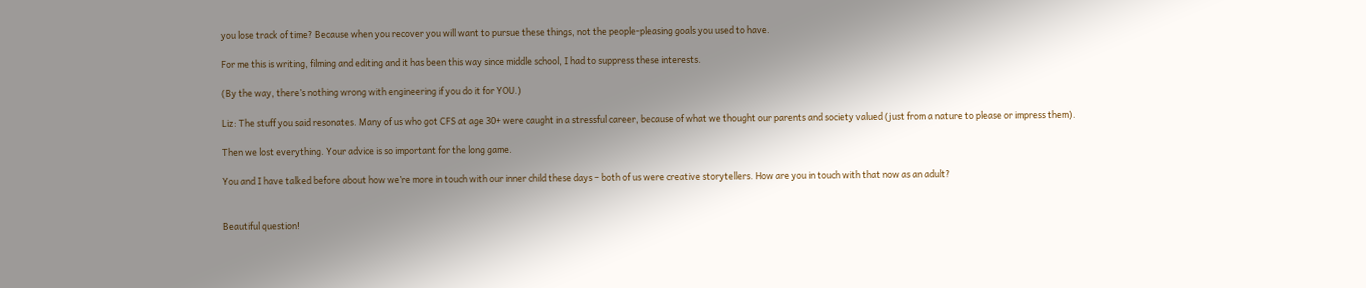you lose track of time? Because when you recover you will want to pursue these things, not the people-pleasing goals you used to have.

For me this is writing, filming and editing and it has been this way since middle school, I had to suppress these interests.

(By the way, there’s nothing wrong with engineering if you do it for YOU.)

Liz: The stuff you said resonates. Many of us who got CFS at age 30+ were caught in a stressful career, because of what we thought our parents and society valued (just from a nature to please or impress them).

Then we lost everything. Your advice is so important for the long game.

You and I have talked before about how we’re more in touch with our inner child these days – both of us were creative storytellers. How are you in touch with that now as an adult?


Beautiful question!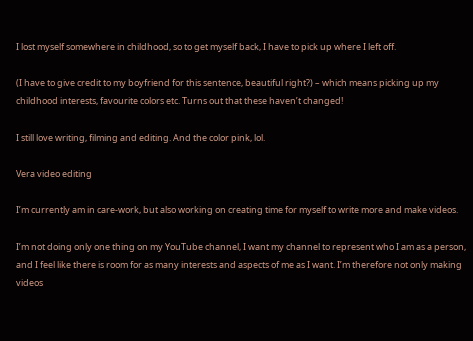I lost myself somewhere in childhood, so to get myself back, I have to pick up where I left off.

(I have to give credit to my boyfriend for this sentence, beautiful right?) – which means picking up my childhood interests, favourite colors etc. Turns out that these haven’t changed!

I still love writing, filming and editing. And the color pink, lol.

Vera video editing

I’m currently am in care-work, but also working on creating time for myself to write more and make videos.

I’m not doing only one thing on my YouTube channel, I want my channel to represent who I am as a person, and I feel like there is room for as many interests and aspects of me as I want. I’m therefore not only making videos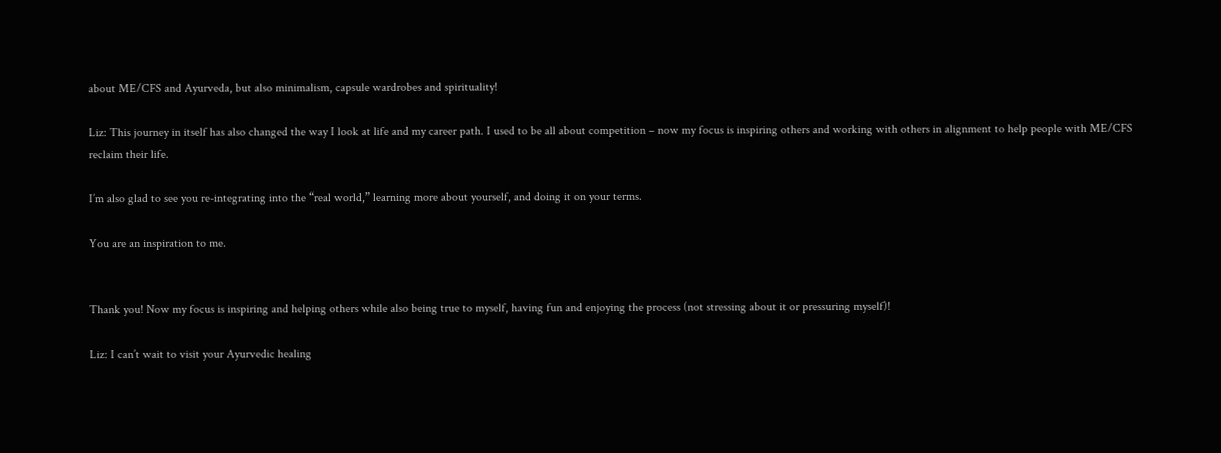about ME/CFS and Ayurveda, but also minimalism, capsule wardrobes and spirituality!

Liz: This journey in itself has also changed the way I look at life and my career path. I used to be all about competition – now my focus is inspiring others and working with others in alignment to help people with ME/CFS reclaim their life.

I’m also glad to see you re-integrating into the “real world,” learning more about yourself, and doing it on your terms.

You are an inspiration to me.


Thank you! Now my focus is inspiring and helping others while also being true to myself, having fun and enjoying the process (not stressing about it or pressuring myself)!

Liz: I can’t wait to visit your Ayurvedic healing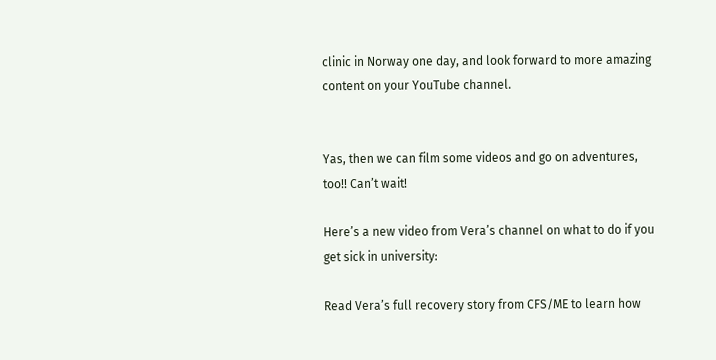clinic in Norway one day, and look forward to more amazing content on your YouTube channel.


Yas, then we can film some videos and go on adventures, too!! Can’t wait!

Here’s a new video from Vera’s channel on what to do if you get sick in university:

Read Vera’s full recovery story from CFS/ME to learn how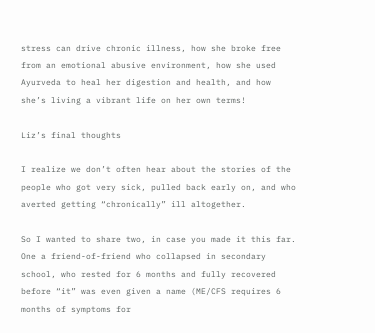stress can drive chronic illness, how she broke free from an emotional abusive environment, how she used Ayurveda to heal her digestion and health, and how she’s living a vibrant life on her own terms!

Liz’s final thoughts

I realize we don’t often hear about the stories of the people who got very sick, pulled back early on, and who averted getting “chronically” ill altogether.

So I wanted to share two, in case you made it this far. One a friend-of-friend who collapsed in secondary school, who rested for 6 months and fully recovered before “it” was even given a name (ME/CFS requires 6 months of symptoms for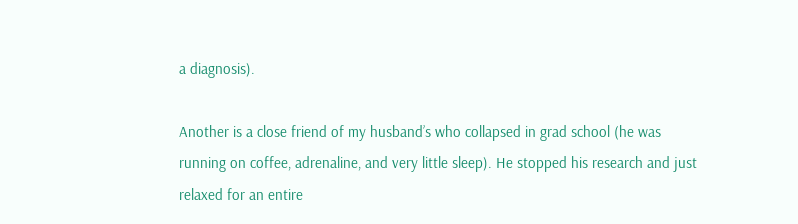a diagnosis).

Another is a close friend of my husband’s who collapsed in grad school (he was running on coffee, adrenaline, and very little sleep). He stopped his research and just relaxed for an entire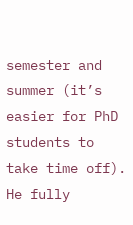semester and summer (it’s easier for PhD students to take time off). He fully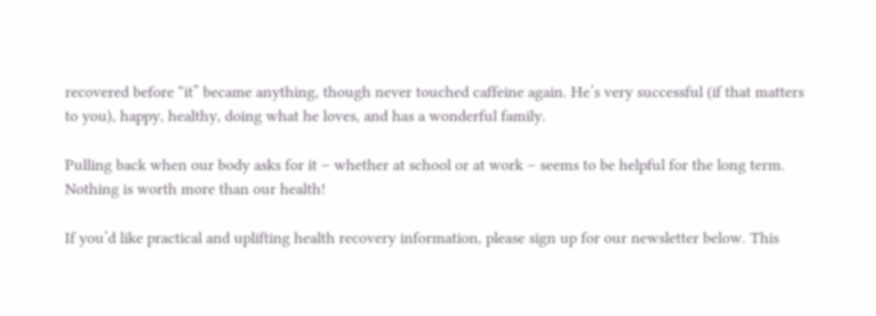recovered before “it” became anything, though never touched caffeine again. He’s very successful (if that matters to you), happy, healthy, doing what he loves, and has a wonderful family.

Pulling back when our body asks for it – whether at school or at work – seems to be helpful for the long term. Nothing is worth more than our health!

If you’d like practical and uplifting health recovery information, please sign up for our newsletter below. This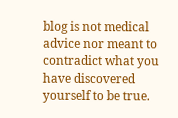blog is not medical advice nor meant to contradict what you have discovered yourself to be true.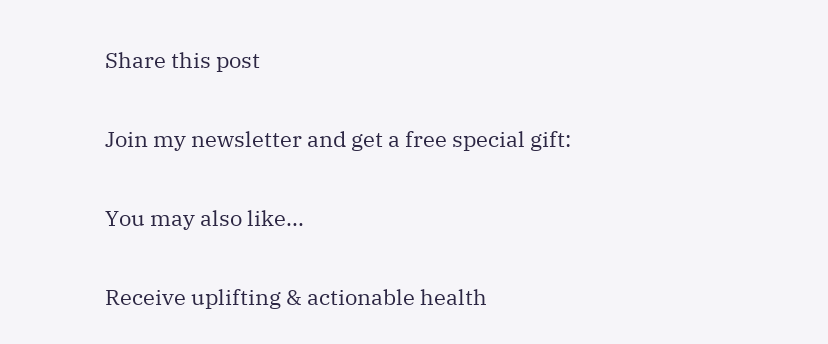Share this post

Join my newsletter and get a free special gift:

You may also like...

Receive uplifting & actionable health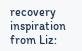recovery inspiration from Liz: